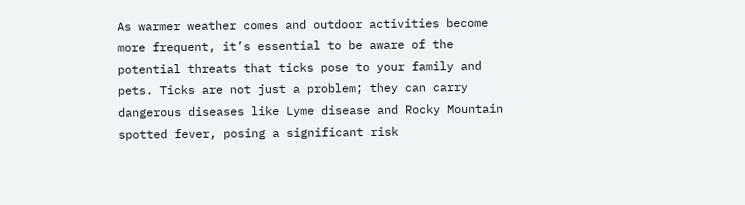As warmer weather comes and outdoor activities become more frequent, it’s essential to be aware of the potential threats that ticks pose to your family and pets. Ticks are not just a problem; they can carry dangerous diseases like Lyme disease and Rocky Mountain spotted fever, posing a significant risk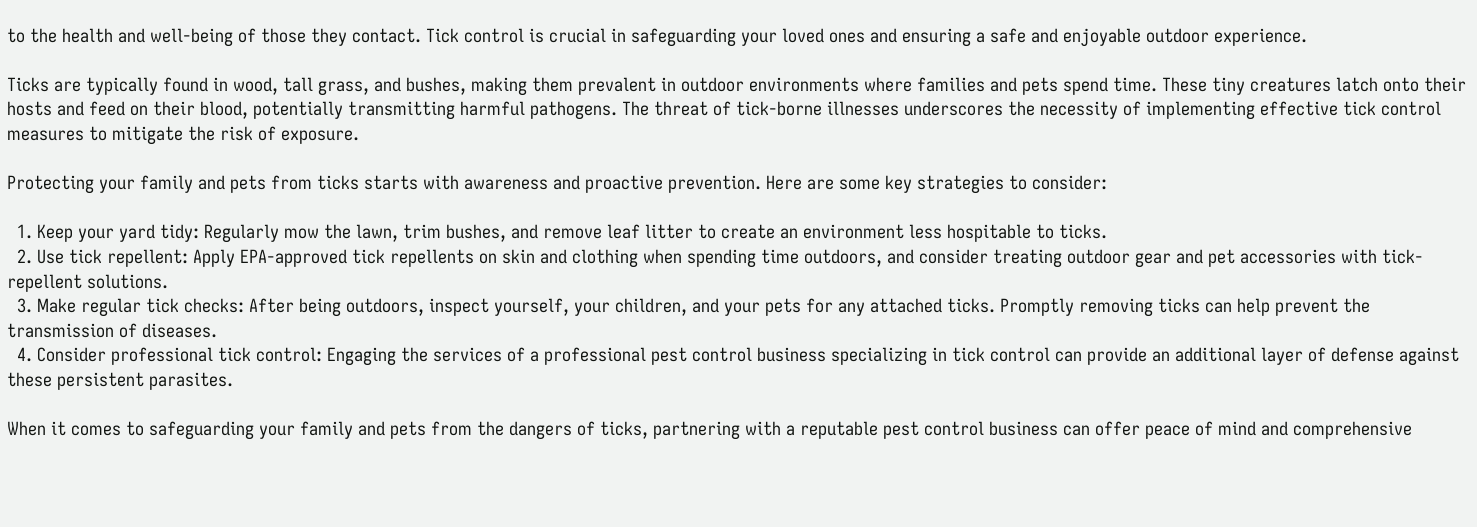to the health and well-being of those they contact. Tick control is crucial in safeguarding your loved ones and ensuring a safe and enjoyable outdoor experience.

Ticks are typically found in wood, tall grass, and bushes, making them prevalent in outdoor environments where families and pets spend time. These tiny creatures latch onto their hosts and feed on their blood, potentially transmitting harmful pathogens. The threat of tick-borne illnesses underscores the necessity of implementing effective tick control measures to mitigate the risk of exposure.

Protecting your family and pets from ticks starts with awareness and proactive prevention. Here are some key strategies to consider:

  1. Keep your yard tidy: Regularly mow the lawn, trim bushes, and remove leaf litter to create an environment less hospitable to ticks.
  2. Use tick repellent: Apply EPA-approved tick repellents on skin and clothing when spending time outdoors, and consider treating outdoor gear and pet accessories with tick-repellent solutions.
  3. Make regular tick checks: After being outdoors, inspect yourself, your children, and your pets for any attached ticks. Promptly removing ticks can help prevent the transmission of diseases.
  4. Consider professional tick control: Engaging the services of a professional pest control business specializing in tick control can provide an additional layer of defense against these persistent parasites.

When it comes to safeguarding your family and pets from the dangers of ticks, partnering with a reputable pest control business can offer peace of mind and comprehensive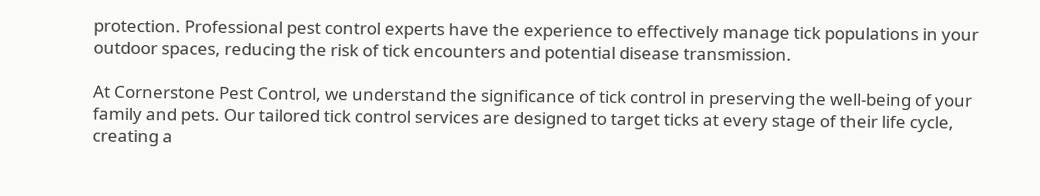protection. Professional pest control experts have the experience to effectively manage tick populations in your outdoor spaces, reducing the risk of tick encounters and potential disease transmission.

At Cornerstone Pest Control, we understand the significance of tick control in preserving the well-being of your family and pets. Our tailored tick control services are designed to target ticks at every stage of their life cycle, creating a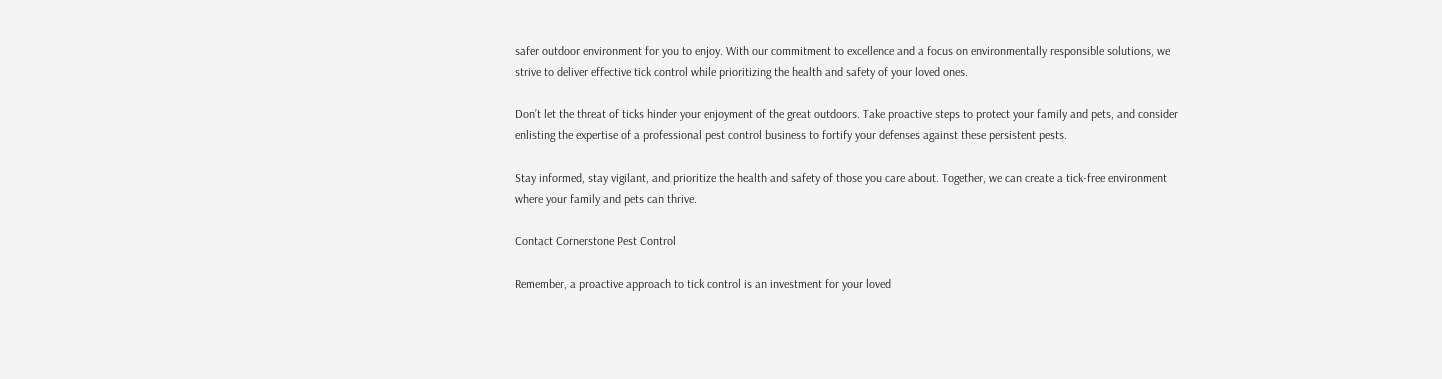safer outdoor environment for you to enjoy. With our commitment to excellence and a focus on environmentally responsible solutions, we strive to deliver effective tick control while prioritizing the health and safety of your loved ones.

Don’t let the threat of ticks hinder your enjoyment of the great outdoors. Take proactive steps to protect your family and pets, and consider enlisting the expertise of a professional pest control business to fortify your defenses against these persistent pests.

Stay informed, stay vigilant, and prioritize the health and safety of those you care about. Together, we can create a tick-free environment where your family and pets can thrive.

Contact Cornerstone Pest Control

Remember, a proactive approach to tick control is an investment for your loved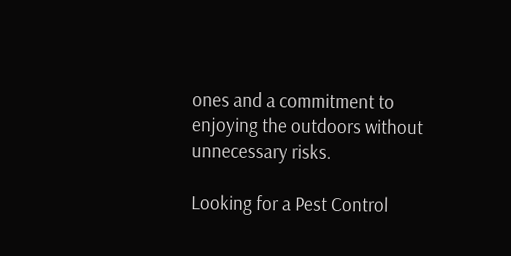ones and a commitment to enjoying the outdoors without unnecessary risks.

Looking for a Pest Control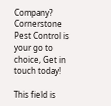Company? Cornerstone Pest Control is your go to choice, Get in touch today!

This field is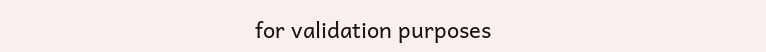for validation purposes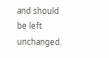and should be left unchanged.